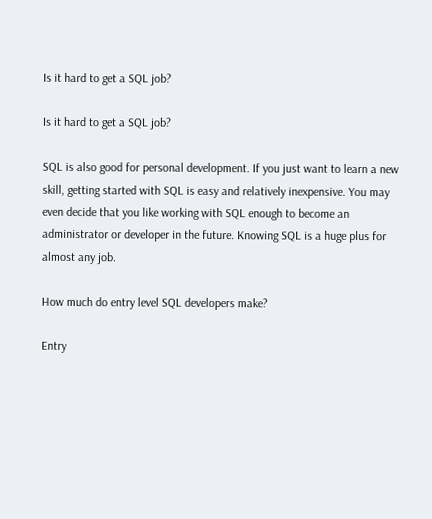Is it hard to get a SQL job?

Is it hard to get a SQL job?

SQL is also good for personal development. If you just want to learn a new skill, getting started with SQL is easy and relatively inexpensive. You may even decide that you like working with SQL enough to become an administrator or developer in the future. Knowing SQL is a huge plus for almost any job.

How much do entry level SQL developers make?

Entry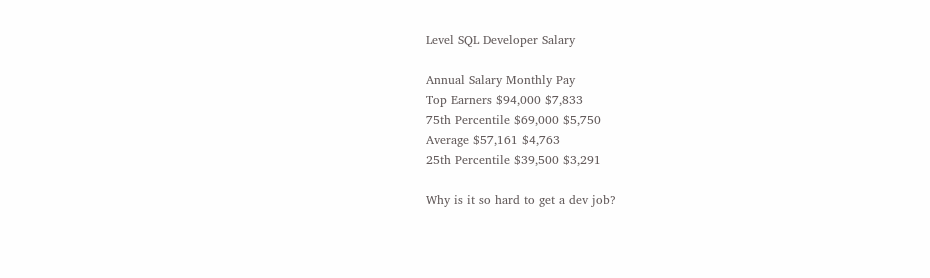Level SQL Developer Salary

Annual Salary Monthly Pay
Top Earners $94,000 $7,833
75th Percentile $69,000 $5,750
Average $57,161 $4,763
25th Percentile $39,500 $3,291

Why is it so hard to get a dev job?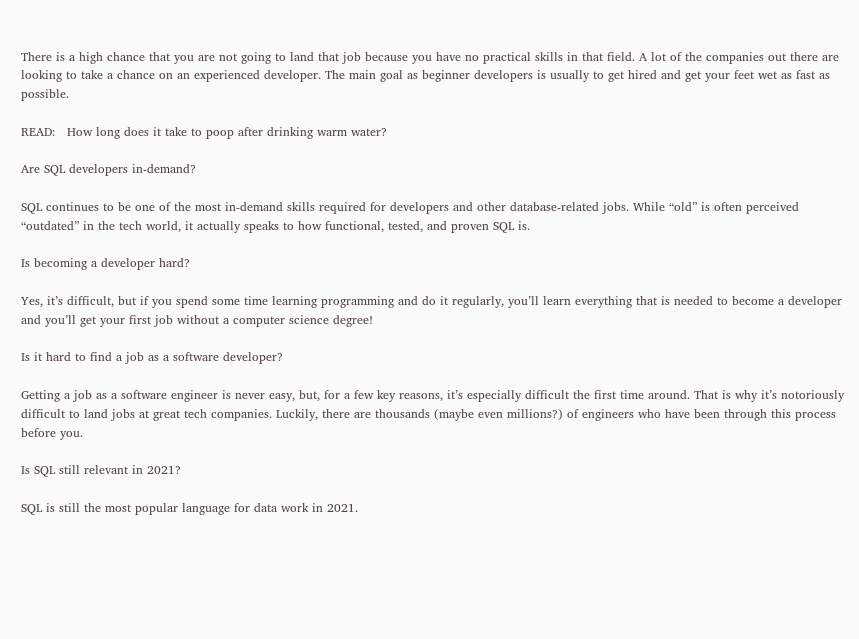There is a high chance that you are not going to land that job because you have no practical skills in that field. A lot of the companies out there are looking to take a chance on an experienced developer. The main goal as beginner developers is usually to get hired and get your feet wet as fast as possible.

READ:   How long does it take to poop after drinking warm water?

Are SQL developers in-demand?

SQL continues to be one of the most in-demand skills required for developers and other database-related jobs. While “old” is often perceived “outdated” in the tech world, it actually speaks to how functional, tested, and proven SQL is.

Is becoming a developer hard?

Yes, it’s difficult, but if you spend some time learning programming and do it regularly, you’ll learn everything that is needed to become a developer and you’ll get your first job without a computer science degree!

Is it hard to find a job as a software developer?

Getting a job as a software engineer is never easy, but, for a few key reasons, it’s especially difficult the first time around. That is why it’s notoriously difficult to land jobs at great tech companies. Luckily, there are thousands (maybe even millions?) of engineers who have been through this process before you.

Is SQL still relevant in 2021?

SQL is still the most popular language for data work in 2021.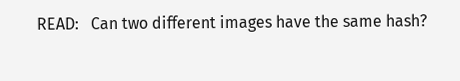READ:   Can two different images have the same hash?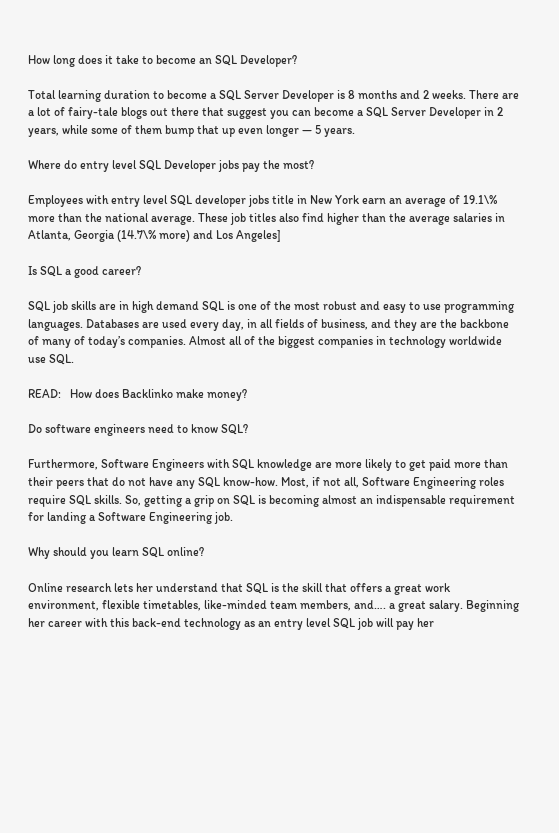How long does it take to become an SQL Developer?

Total learning duration to become a SQL Server Developer is 8 months and 2 weeks. There are a lot of fairy-tale blogs out there that suggest you can become a SQL Server Developer in 2 years, while some of them bump that up even longer — 5 years.

Where do entry level SQL Developer jobs pay the most?

Employees with entry level SQL developer jobs title in New York earn an average of 19.1\% more than the national average. These job titles also find higher than the average salaries in Atlanta, Georgia (14.7\% more) and Los Angeles]

Is SQL a good career?

SQL job skills are in high demand SQL is one of the most robust and easy to use programming languages. Databases are used every day, in all fields of business, and they are the backbone of many of today’s companies. Almost all of the biggest companies in technology worldwide use SQL.

READ:   How does Backlinko make money?

Do software engineers need to know SQL?

Furthermore, Software Engineers with SQL knowledge are more likely to get paid more than their peers that do not have any SQL know-how. Most, if not all, Software Engineering roles require SQL skills. So, getting a grip on SQL is becoming almost an indispensable requirement for landing a Software Engineering job.

Why should you learn SQL online?

Online research lets her understand that SQL is the skill that offers a great work environment, flexible timetables, like-minded team members, and…. a great salary. Beginning her career with this back-end technology as an entry level SQL job will pay her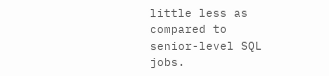little less as compared to senior-level SQL jobs.